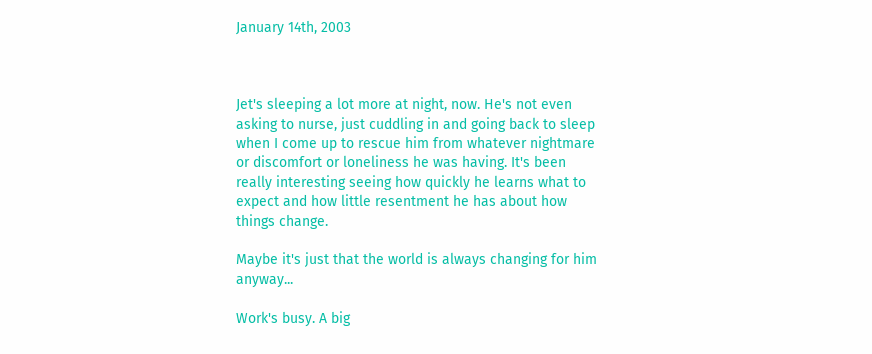January 14th, 2003



Jet's sleeping a lot more at night, now. He's not even asking to nurse, just cuddling in and going back to sleep when I come up to rescue him from whatever nightmare or discomfort or loneliness he was having. It's been really interesting seeing how quickly he learns what to expect and how little resentment he has about how things change.

Maybe it's just that the world is always changing for him anyway...

Work's busy. A big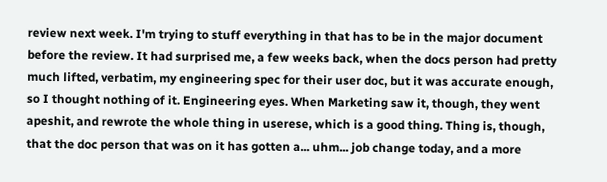review next week. I'm trying to stuff everything in that has to be in the major document before the review. It had surprised me, a few weeks back, when the docs person had pretty much lifted, verbatim, my engineering spec for their user doc, but it was accurate enough, so I thought nothing of it. Engineering eyes. When Marketing saw it, though, they went apeshit, and rewrote the whole thing in userese, which is a good thing. Thing is, though, that the doc person that was on it has gotten a... uhm... job change today, and a more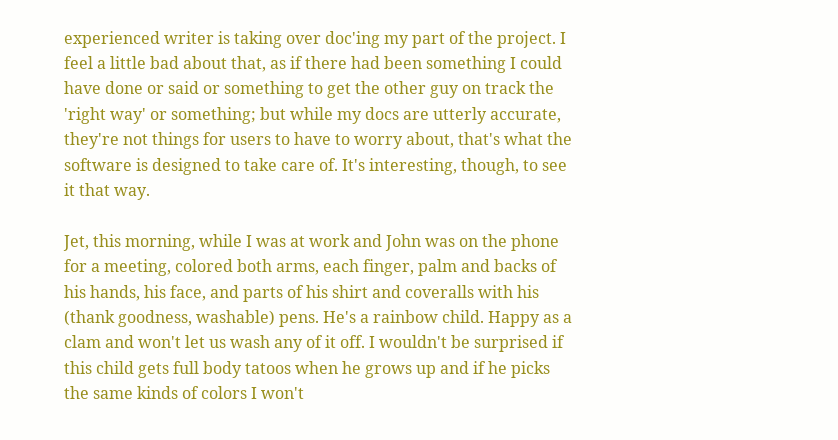experienced writer is taking over doc'ing my part of the project. I feel a little bad about that, as if there had been something I could have done or said or something to get the other guy on track the 'right way' or something; but while my docs are utterly accurate, they're not things for users to have to worry about, that's what the software is designed to take care of. It's interesting, though, to see it that way.

Jet, this morning, while I was at work and John was on the phone for a meeting, colored both arms, each finger, palm and backs of his hands, his face, and parts of his shirt and coveralls with his (thank goodness, washable) pens. He's a rainbow child. Happy as a clam and won't let us wash any of it off. I wouldn't be surprised if this child gets full body tatoos when he grows up and if he picks the same kinds of colors I won't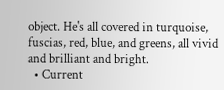object. He's all covered in turquoise, fuscias, red, blue, and greens, all vivid and brilliant and bright.
  • Current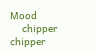Mood
    chipper chipper